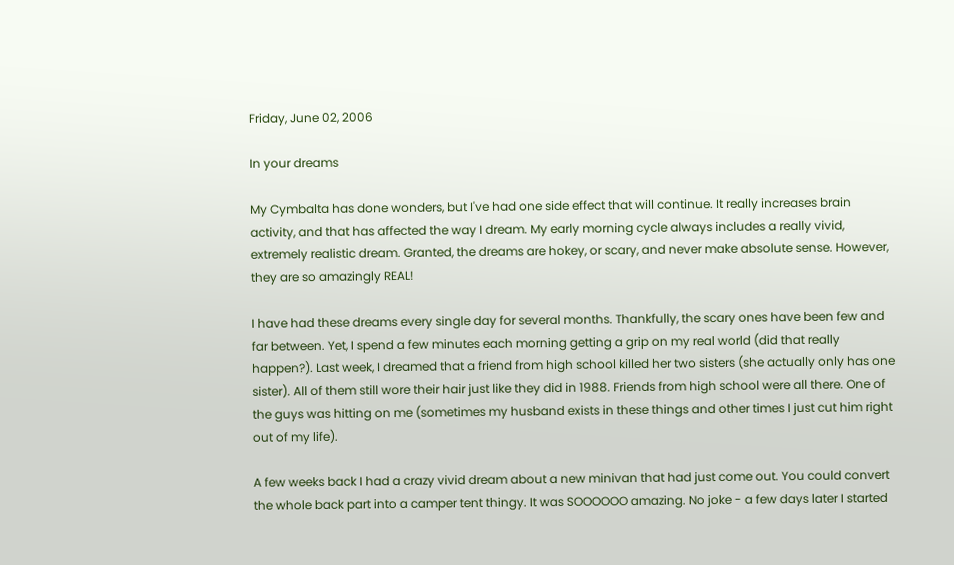Friday, June 02, 2006

In your dreams

My Cymbalta has done wonders, but I've had one side effect that will continue. It really increases brain activity, and that has affected the way I dream. My early morning cycle always includes a really vivid, extremely realistic dream. Granted, the dreams are hokey, or scary, and never make absolute sense. However, they are so amazingly REAL!

I have had these dreams every single day for several months. Thankfully, the scary ones have been few and far between. Yet, I spend a few minutes each morning getting a grip on my real world (did that really happen?). Last week, I dreamed that a friend from high school killed her two sisters (she actually only has one sister). All of them still wore their hair just like they did in 1988. Friends from high school were all there. One of the guys was hitting on me (sometimes my husband exists in these things and other times I just cut him right out of my life).

A few weeks back I had a crazy vivid dream about a new minivan that had just come out. You could convert the whole back part into a camper tent thingy. It was SOOOOOO amazing. No joke - a few days later I started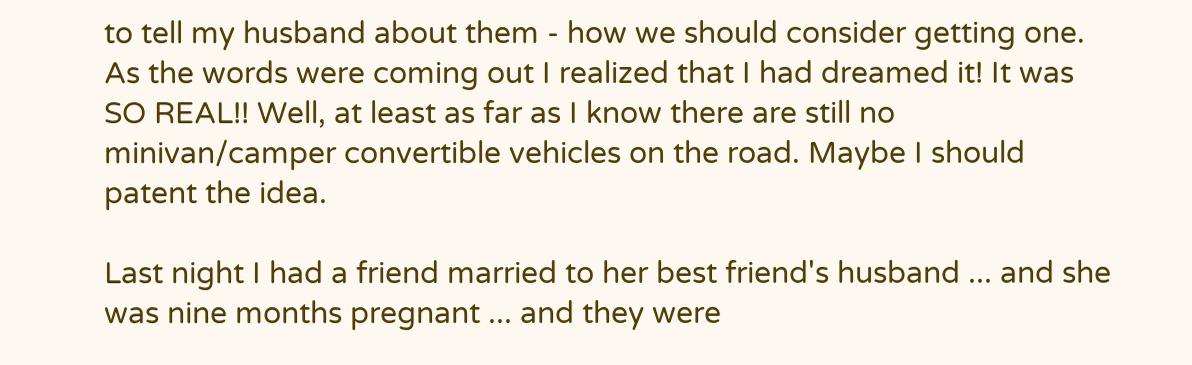to tell my husband about them - how we should consider getting one. As the words were coming out I realized that I had dreamed it! It was SO REAL!! Well, at least as far as I know there are still no minivan/camper convertible vehicles on the road. Maybe I should patent the idea.

Last night I had a friend married to her best friend's husband ... and she was nine months pregnant ... and they were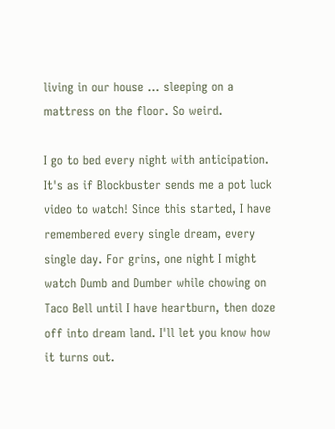living in our house ... sleeping on a mattress on the floor. So weird.

I go to bed every night with anticipation. It's as if Blockbuster sends me a pot luck video to watch! Since this started, I have remembered every single dream, every single day. For grins, one night I might watch Dumb and Dumber while chowing on Taco Bell until I have heartburn, then doze off into dream land. I'll let you know how it turns out.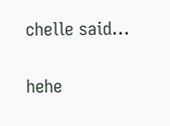chelle said...

hehe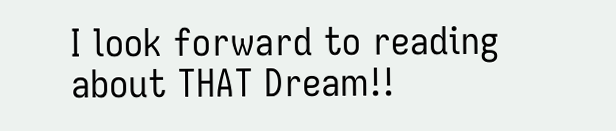I look forward to reading about THAT Dream!!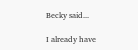Becky said...

I already have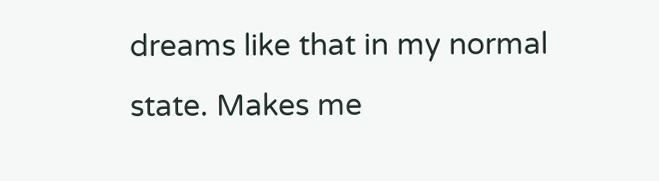dreams like that in my normal state. Makes me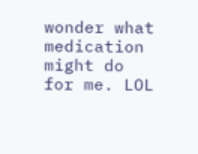wonder what medication might do for me. LOL